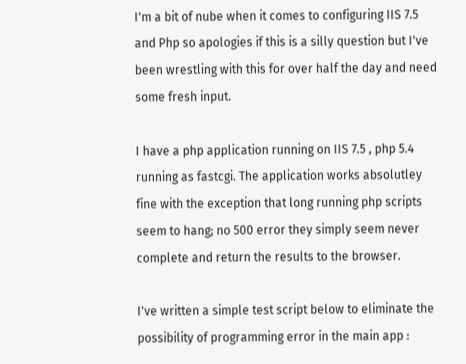I'm a bit of nube when it comes to configuring IIS 7.5 and Php so apologies if this is a silly question but I've been wrestling with this for over half the day and need some fresh input.

I have a php application running on IIS 7.5 , php 5.4 running as fastcgi. The application works absolutley fine with the exception that long running php scripts seem to hang; no 500 error they simply seem never complete and return the results to the browser.

I've written a simple test script below to eliminate the possibility of programming error in the main app :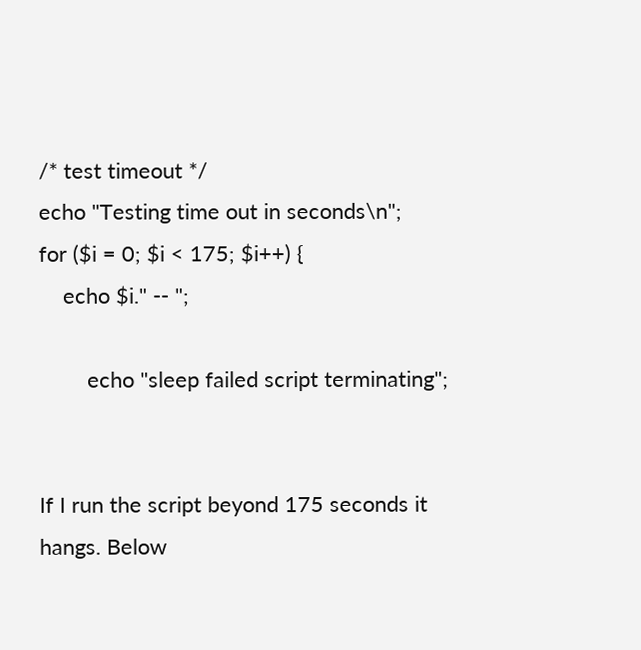/* test timeout */
echo "Testing time out in seconds\n";
for ($i = 0; $i < 175; $i++) {
    echo $i." -- ";

        echo "sleep failed script terminating";


If I run the script beyond 175 seconds it hangs. Below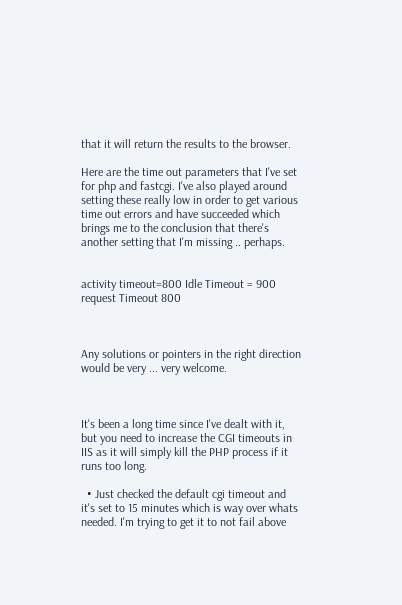that it will return the results to the browser.

Here are the time out parameters that I've set for php and fastcgi. I've also played around setting these really low in order to get various time out errors and have succeeded which brings me to the conclusion that there's another setting that I'm missing .. perhaps.


activity timeout=800 Idle Timeout = 900 request Timeout 800



Any solutions or pointers in the right direction would be very ... very welcome.



It's been a long time since I've dealt with it, but you need to increase the CGI timeouts in IIS as it will simply kill the PHP process if it runs too long.

  • Just checked the default cgi timeout and it's set to 15 minutes which is way over whats needed. I'm trying to get it to not fail above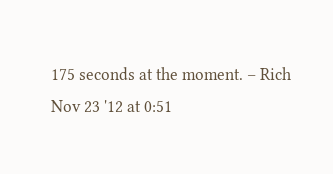175 seconds at the moment. – Rich Nov 23 '12 at 0:51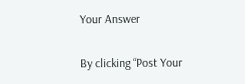Your Answer

By clicking “Post Your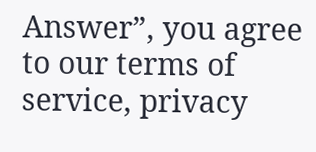Answer”, you agree to our terms of service, privacy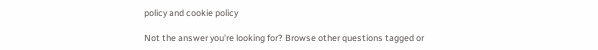policy and cookie policy

Not the answer you're looking for? Browse other questions tagged or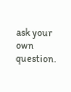ask your own question.